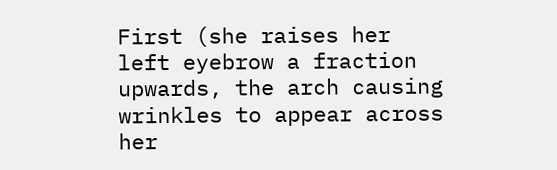First (she raises her left eyebrow a fraction upwards, the arch causing wrinkles to appear across her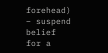forehead) – suspend belief for a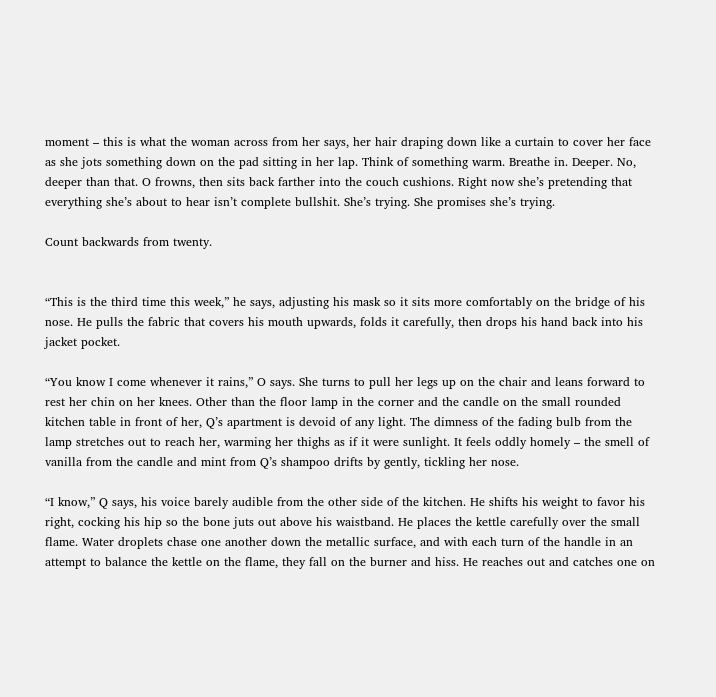moment – this is what the woman across from her says, her hair draping down like a curtain to cover her face as she jots something down on the pad sitting in her lap. Think of something warm. Breathe in. Deeper. No, deeper than that. O frowns, then sits back farther into the couch cushions. Right now she’s pretending that everything she’s about to hear isn’t complete bullshit. She’s trying. She promises she’s trying.

Count backwards from twenty.


“This is the third time this week,” he says, adjusting his mask so it sits more comfortably on the bridge of his nose. He pulls the fabric that covers his mouth upwards, folds it carefully, then drops his hand back into his jacket pocket.

“You know I come whenever it rains,” O says. She turns to pull her legs up on the chair and leans forward to rest her chin on her knees. Other than the floor lamp in the corner and the candle on the small rounded kitchen table in front of her, Q’s apartment is devoid of any light. The dimness of the fading bulb from the lamp stretches out to reach her, warming her thighs as if it were sunlight. It feels oddly homely – the smell of vanilla from the candle and mint from Q’s shampoo drifts by gently, tickling her nose.

“I know,” Q says, his voice barely audible from the other side of the kitchen. He shifts his weight to favor his right, cocking his hip so the bone juts out above his waistband. He places the kettle carefully over the small flame. Water droplets chase one another down the metallic surface, and with each turn of the handle in an attempt to balance the kettle on the flame, they fall on the burner and hiss. He reaches out and catches one on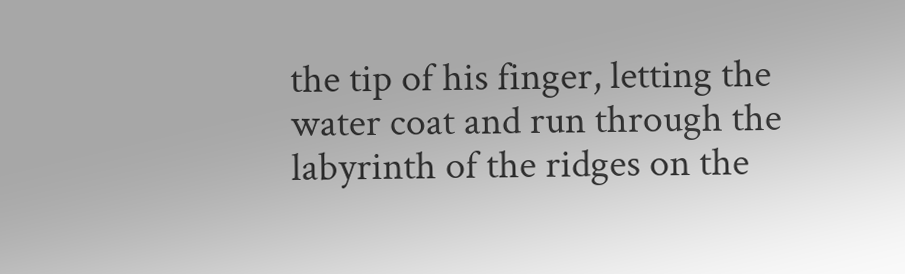the tip of his finger, letting the water coat and run through the labyrinth of the ridges on the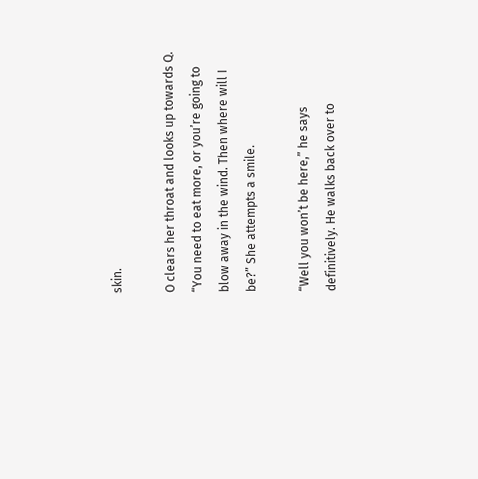skin.

O clears her throat and looks up towards Q. “You need to eat more, or you’re going to blow away in the wind. Then where will I be?” She attempts a smile.

“Well you won’t be here,” he says definitively. He walks back over to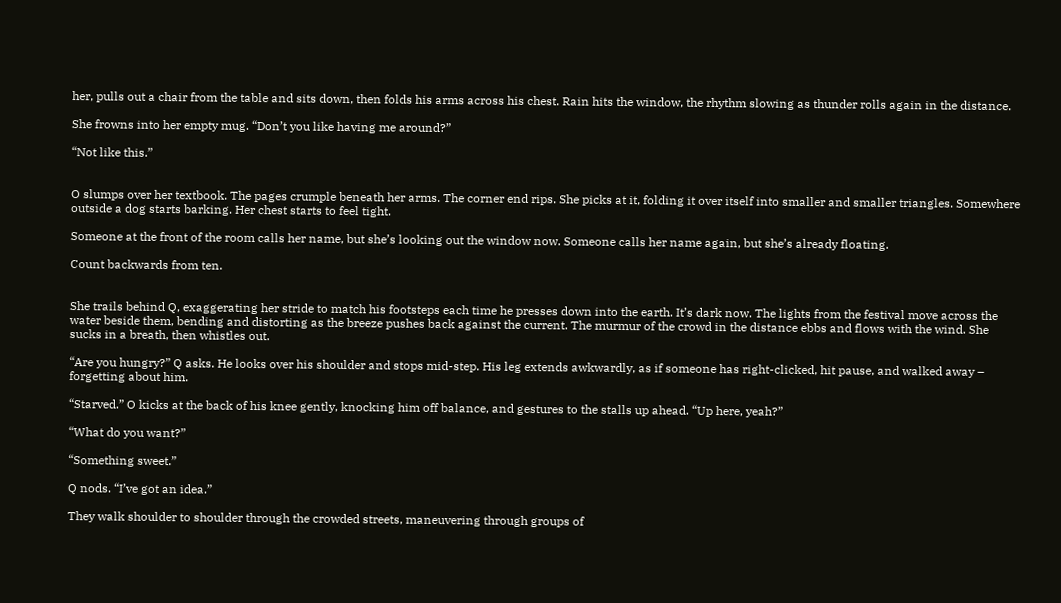her, pulls out a chair from the table and sits down, then folds his arms across his chest. Rain hits the window, the rhythm slowing as thunder rolls again in the distance.

She frowns into her empty mug. “Don’t you like having me around?”

“Not like this.”


O slumps over her textbook. The pages crumple beneath her arms. The corner end rips. She picks at it, folding it over itself into smaller and smaller triangles. Somewhere outside a dog starts barking. Her chest starts to feel tight.

Someone at the front of the room calls her name, but she’s looking out the window now. Someone calls her name again, but she’s already floating.

Count backwards from ten.


She trails behind Q, exaggerating her stride to match his footsteps each time he presses down into the earth. It’s dark now. The lights from the festival move across the water beside them, bending and distorting as the breeze pushes back against the current. The murmur of the crowd in the distance ebbs and flows with the wind. She sucks in a breath, then whistles out.

“Are you hungry?” Q asks. He looks over his shoulder and stops mid-step. His leg extends awkwardly, as if someone has right-clicked, hit pause, and walked away – forgetting about him.

“Starved.” O kicks at the back of his knee gently, knocking him off balance, and gestures to the stalls up ahead. “Up here, yeah?”

“What do you want?”

“Something sweet.”

Q nods. “I’ve got an idea.”

They walk shoulder to shoulder through the crowded streets, maneuvering through groups of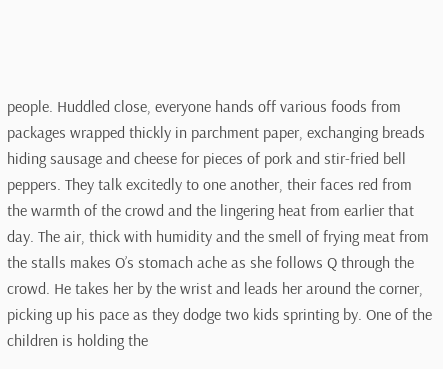people. Huddled close, everyone hands off various foods from packages wrapped thickly in parchment paper, exchanging breads hiding sausage and cheese for pieces of pork and stir-fried bell peppers. They talk excitedly to one another, their faces red from the warmth of the crowd and the lingering heat from earlier that day. The air, thick with humidity and the smell of frying meat from the stalls makes O’s stomach ache as she follows Q through the crowd. He takes her by the wrist and leads her around the corner, picking up his pace as they dodge two kids sprinting by. One of the children is holding the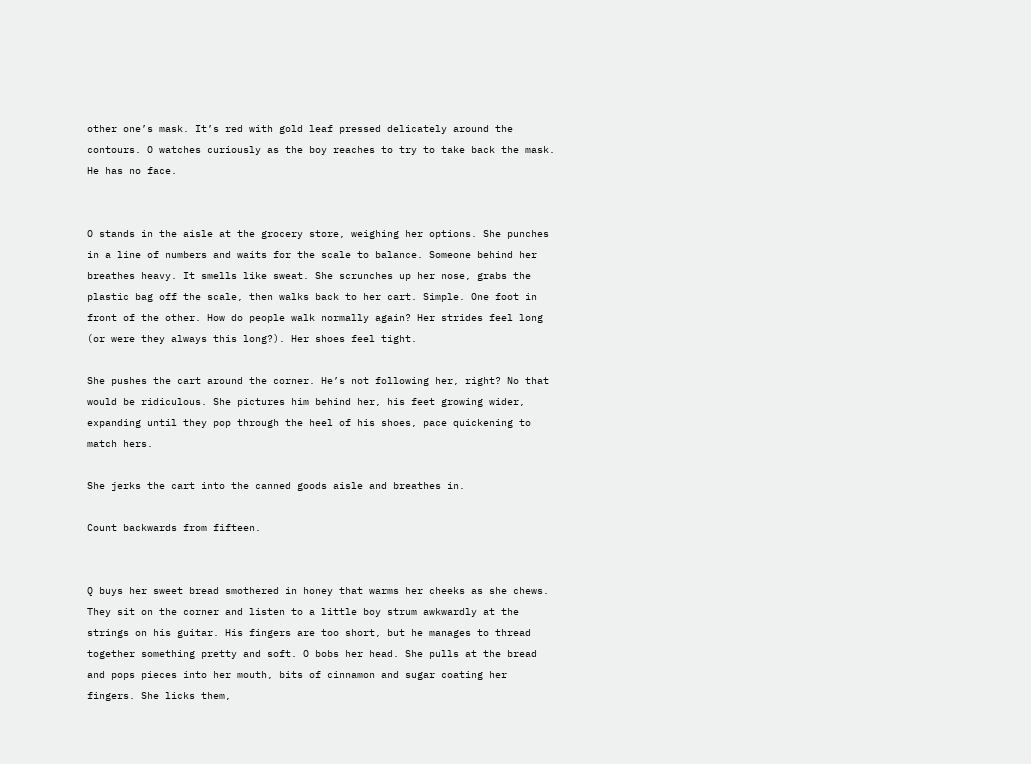other one’s mask. It’s red with gold leaf pressed delicately around the contours. O watches curiously as the boy reaches to try to take back the mask. He has no face.


O stands in the aisle at the grocery store, weighing her options. She punches in a line of numbers and waits for the scale to balance. Someone behind her breathes heavy. It smells like sweat. She scrunches up her nose, grabs the plastic bag off the scale, then walks back to her cart. Simple. One foot in front of the other. How do people walk normally again? Her strides feel long (or were they always this long?). Her shoes feel tight.

She pushes the cart around the corner. He’s not following her, right? No that would be ridiculous. She pictures him behind her, his feet growing wider, expanding until they pop through the heel of his shoes, pace quickening to match hers.

She jerks the cart into the canned goods aisle and breathes in.

Count backwards from fifteen.


Q buys her sweet bread smothered in honey that warms her cheeks as she chews. They sit on the corner and listen to a little boy strum awkwardly at the strings on his guitar. His fingers are too short, but he manages to thread together something pretty and soft. O bobs her head. She pulls at the bread and pops pieces into her mouth, bits of cinnamon and sugar coating her fingers. She licks them,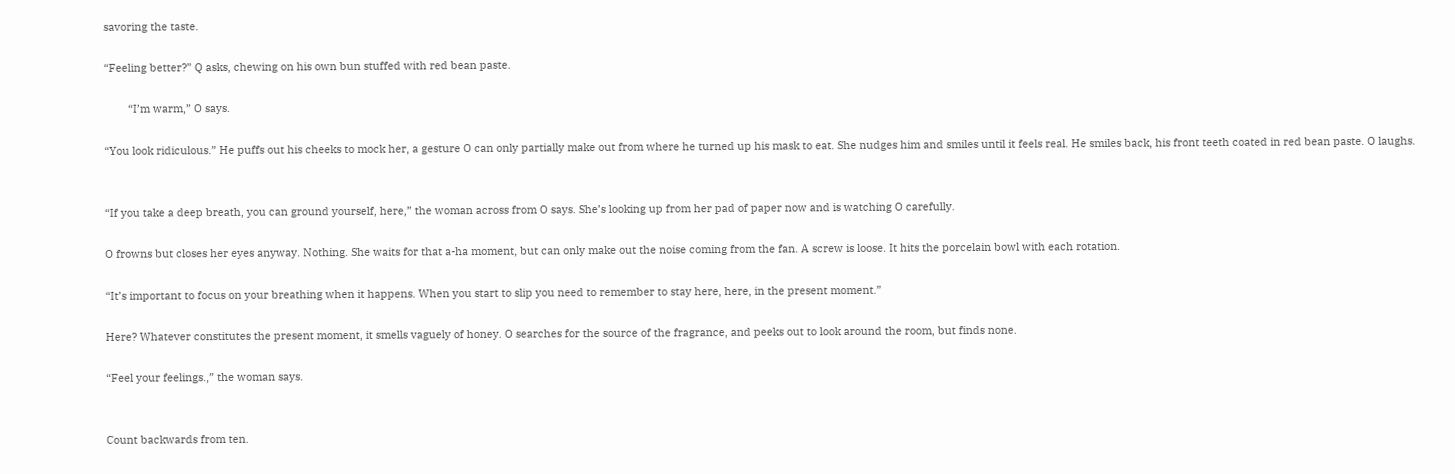savoring the taste.

“Feeling better?” Q asks, chewing on his own bun stuffed with red bean paste.

        “I’m warm,” O says.

“You look ridiculous.” He puffs out his cheeks to mock her, a gesture O can only partially make out from where he turned up his mask to eat. She nudges him and smiles until it feels real. He smiles back, his front teeth coated in red bean paste. O laughs.


“If you take a deep breath, you can ground yourself, here,” the woman across from O says. She’s looking up from her pad of paper now and is watching O carefully.

O frowns but closes her eyes anyway. Nothing. She waits for that a-ha moment, but can only make out the noise coming from the fan. A screw is loose. It hits the porcelain bowl with each rotation.

“It’s important to focus on your breathing when it happens. When you start to slip you need to remember to stay here, here, in the present moment.”

Here? Whatever constitutes the present moment, it smells vaguely of honey. O searches for the source of the fragrance, and peeks out to look around the room, but finds none.

“Feel your feelings.,” the woman says.


Count backwards from ten.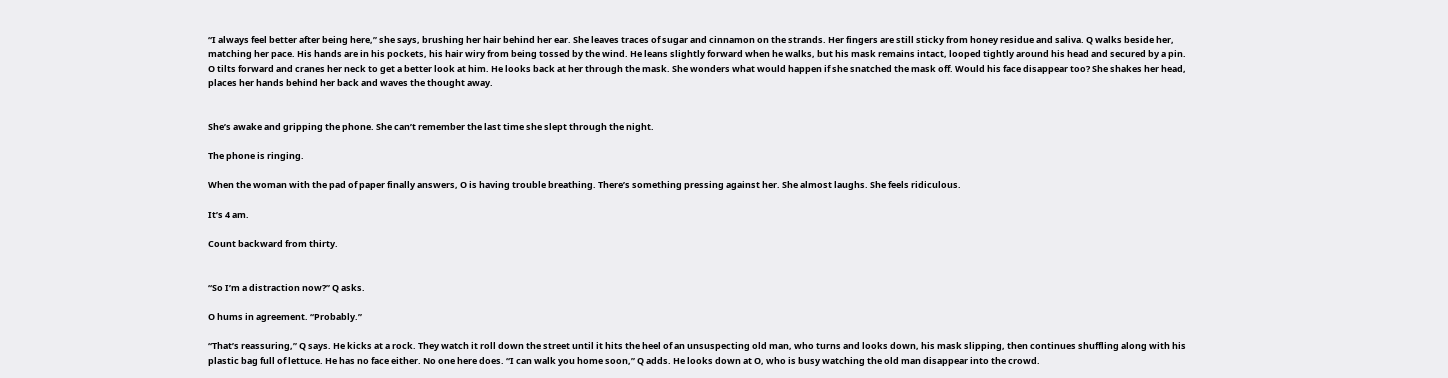“I always feel better after being here,” she says, brushing her hair behind her ear. She leaves traces of sugar and cinnamon on the strands. Her fingers are still sticky from honey residue and saliva. Q walks beside her, matching her pace. His hands are in his pockets, his hair wiry from being tossed by the wind. He leans slightly forward when he walks, but his mask remains intact, looped tightly around his head and secured by a pin. O tilts forward and cranes her neck to get a better look at him. He looks back at her through the mask. She wonders what would happen if she snatched the mask off. Would his face disappear too? She shakes her head, places her hands behind her back and waves the thought away.


She’s awake and gripping the phone. She can’t remember the last time she slept through the night.

The phone is ringing.

When the woman with the pad of paper finally answers, O is having trouble breathing. There’s something pressing against her. She almost laughs. She feels ridiculous.

It’s 4 am.

Count backward from thirty.


“So I’m a distraction now?” Q asks.

O hums in agreement. “Probably.”

“That’s reassuring,” Q says. He kicks at a rock. They watch it roll down the street until it hits the heel of an unsuspecting old man, who turns and looks down, his mask slipping, then continues shuffling along with his plastic bag full of lettuce. He has no face either. No one here does. “I can walk you home soon,” Q adds. He looks down at O, who is busy watching the old man disappear into the crowd.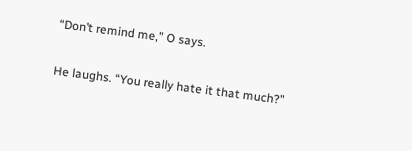“Don’t remind me,” O says.

He laughs. “You really hate it that much?”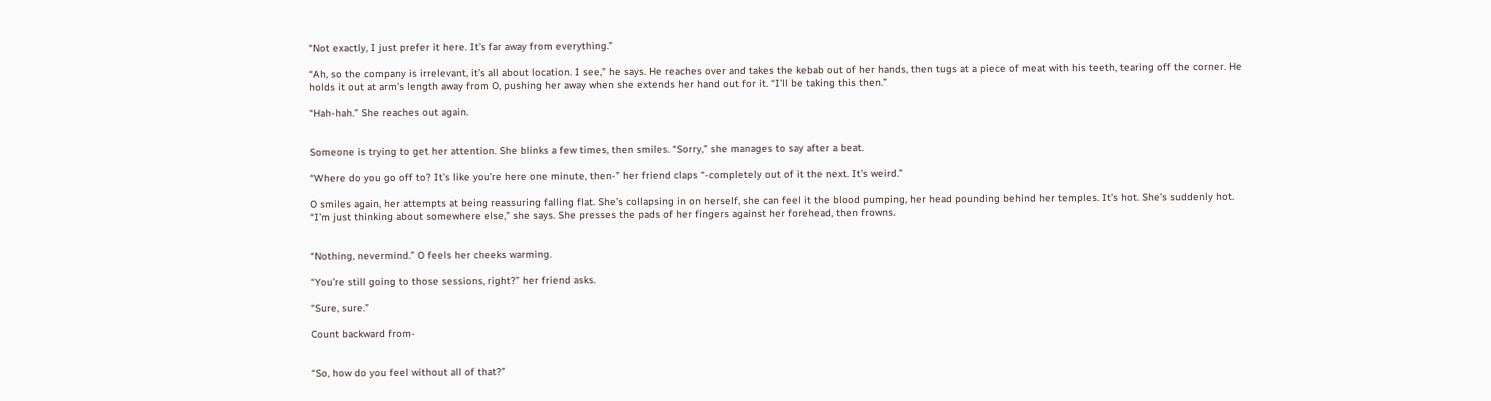“Not exactly, I just prefer it here. It’s far away from everything.”

“Ah, so the company is irrelevant, it’s all about location. I see,” he says. He reaches over and takes the kebab out of her hands, then tugs at a piece of meat with his teeth, tearing off the corner. He holds it out at arm’s length away from O, pushing her away when she extends her hand out for it. “I’ll be taking this then.”

“Hah-hah.” She reaches out again.


Someone is trying to get her attention. She blinks a few times, then smiles. “Sorry,” she manages to say after a beat.

“Where do you go off to? It’s like you’re here one minute, then-” her friend claps “-completely out of it the next. It’s weird.”

O smiles again, her attempts at being reassuring falling flat. She’s collapsing in on herself, she can feel it the blood pumping, her head pounding behind her temples. It’s hot. She’s suddenly hot. “I’m just thinking about somewhere else,” she says. She presses the pads of her fingers against her forehead, then frowns.


“Nothing, nevermind.” O feels her cheeks warming.

“You’re still going to those sessions, right?” her friend asks.

“Sure, sure.”

Count backward from-


“So, how do you feel without all of that?”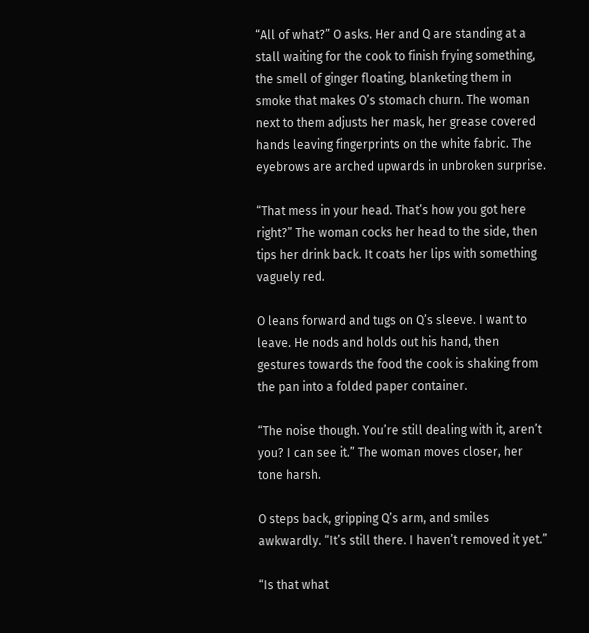“All of what?” O asks. Her and Q are standing at a stall waiting for the cook to finish frying something, the smell of ginger floating, blanketing them in smoke that makes O’s stomach churn. The woman next to them adjusts her mask, her grease covered hands leaving fingerprints on the white fabric. The eyebrows are arched upwards in unbroken surprise.

“That mess in your head. That’s how you got here right?” The woman cocks her head to the side, then tips her drink back. It coats her lips with something vaguely red.

O leans forward and tugs on Q’s sleeve. I want to leave. He nods and holds out his hand, then gestures towards the food the cook is shaking from the pan into a folded paper container.

“The noise though. You’re still dealing with it, aren’t you? I can see it.” The woman moves closer, her tone harsh.

O steps back, gripping Q’s arm, and smiles awkwardly. “It’s still there. I haven’t removed it yet.”

“Is that what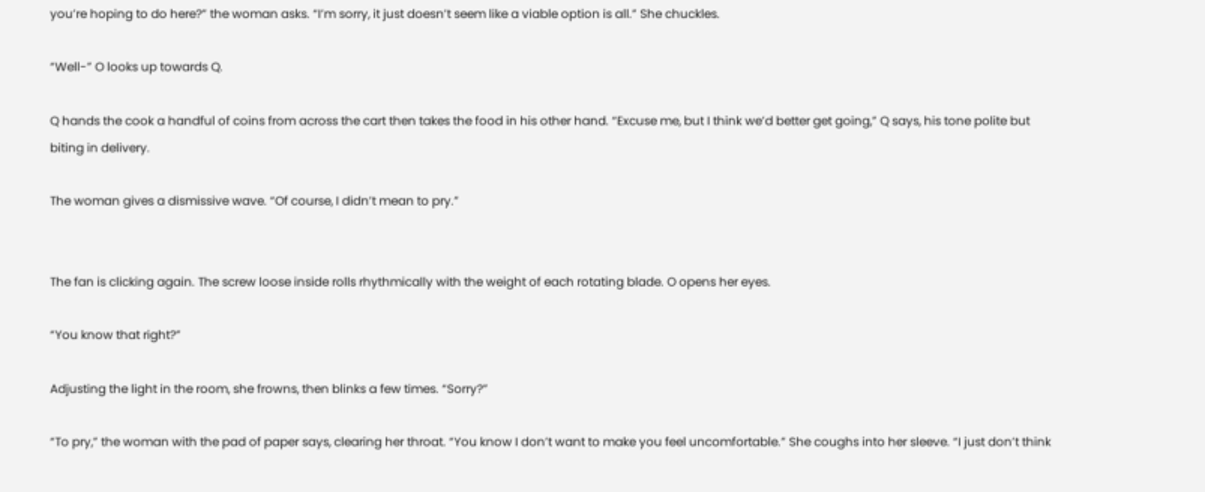you’re hoping to do here?” the woman asks. “I’m sorry, it just doesn’t seem like a viable option is all.” She chuckles.

“Well-” O looks up towards Q.

Q hands the cook a handful of coins from across the cart then takes the food in his other hand. “Excuse me, but I think we’d better get going,” Q says, his tone polite but biting in delivery.

The woman gives a dismissive wave. “Of course, I didn’t mean to pry.”


The fan is clicking again. The screw loose inside rolls rhythmically with the weight of each rotating blade. O opens her eyes.

“You know that right?”

Adjusting the light in the room, she frowns, then blinks a few times. “Sorry?”

“To pry,” the woman with the pad of paper says, clearing her throat. “You know I don’t want to make you feel uncomfortable.” She coughs into her sleeve. “I just don’t think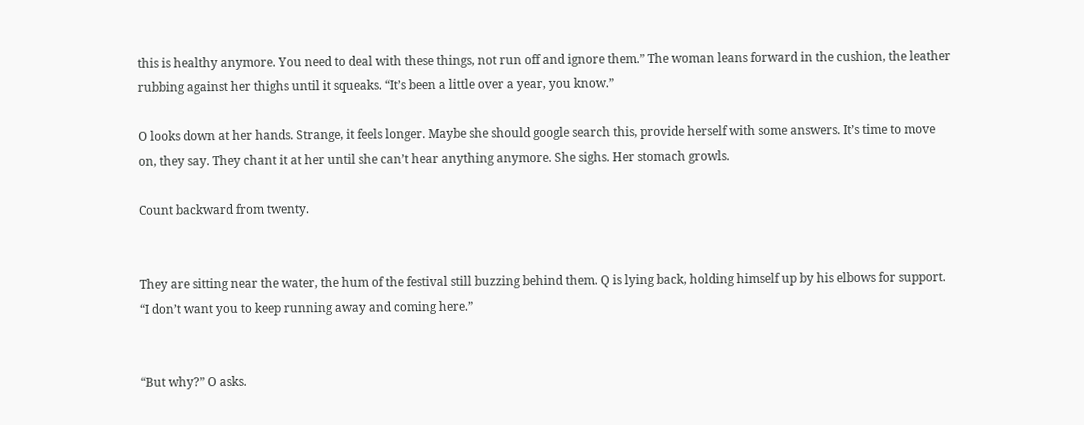this is healthy anymore. You need to deal with these things, not run off and ignore them.” The woman leans forward in the cushion, the leather rubbing against her thighs until it squeaks. “It’s been a little over a year, you know.”

O looks down at her hands. Strange, it feels longer. Maybe she should google search this, provide herself with some answers. It’s time to move on, they say. They chant it at her until she can’t hear anything anymore. She sighs. Her stomach growls.

Count backward from twenty.


They are sitting near the water, the hum of the festival still buzzing behind them. Q is lying back, holding himself up by his elbows for support. “I don’t want you to keep running away and coming here.”


“But why?” O asks.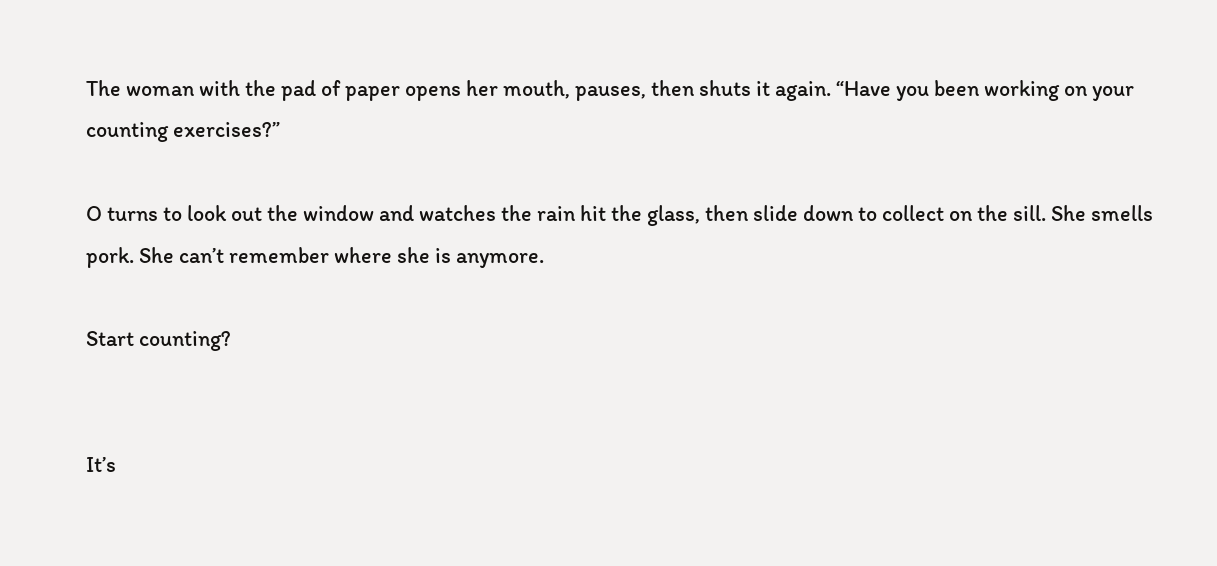The woman with the pad of paper opens her mouth, pauses, then shuts it again. “Have you been working on your counting exercises?”

O turns to look out the window and watches the rain hit the glass, then slide down to collect on the sill. She smells pork. She can’t remember where she is anymore.

Start counting?


It’s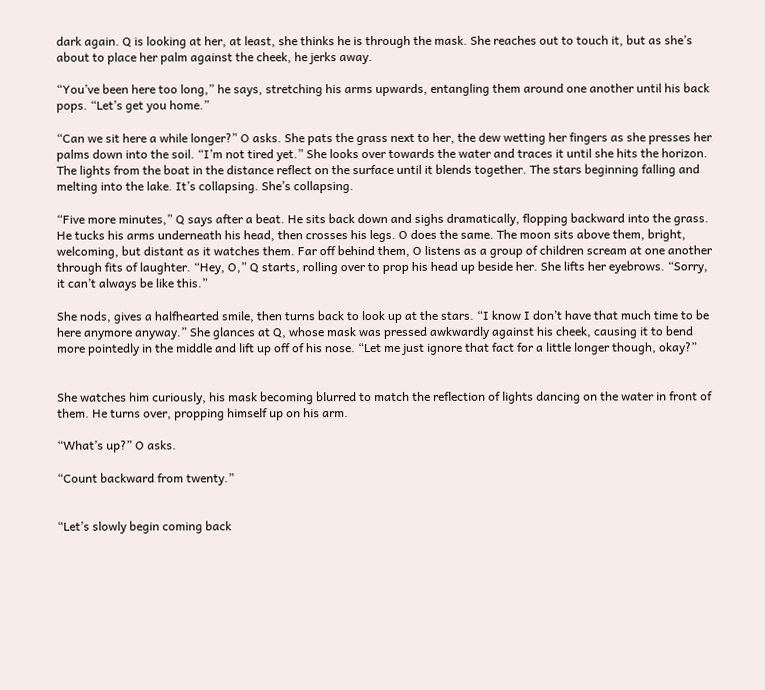dark again. Q is looking at her, at least, she thinks he is through the mask. She reaches out to touch it, but as she’s about to place her palm against the cheek, he jerks away.

“You’ve been here too long,” he says, stretching his arms upwards, entangling them around one another until his back pops. “Let’s get you home.”

“Can we sit here a while longer?” O asks. She pats the grass next to her, the dew wetting her fingers as she presses her palms down into the soil. “I’m not tired yet.” She looks over towards the water and traces it until she hits the horizon. The lights from the boat in the distance reflect on the surface until it blends together. The stars beginning falling and melting into the lake. It’s collapsing. She’s collapsing.

“Five more minutes,” Q says after a beat. He sits back down and sighs dramatically, flopping backward into the grass. He tucks his arms underneath his head, then crosses his legs. O does the same. The moon sits above them, bright, welcoming, but distant as it watches them. Far off behind them, O listens as a group of children scream at one another through fits of laughter. “Hey, O,” Q starts, rolling over to prop his head up beside her. She lifts her eyebrows. “Sorry, it can’t always be like this.”

She nods, gives a halfhearted smile, then turns back to look up at the stars. “I know I don’t have that much time to be here anymore anyway.” She glances at Q, whose mask was pressed awkwardly against his cheek, causing it to bend more pointedly in the middle and lift up off of his nose. “Let me just ignore that fact for a little longer though, okay?”


She watches him curiously, his mask becoming blurred to match the reflection of lights dancing on the water in front of them. He turns over, propping himself up on his arm.

“What’s up?” O asks.

“Count backward from twenty.”


“Let’s slowly begin coming back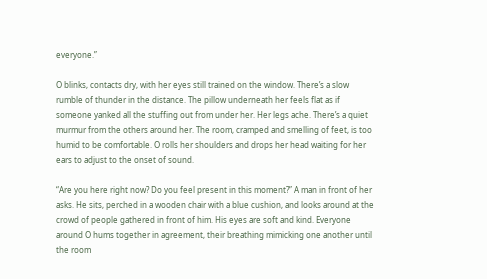everyone.”

O blinks, contacts dry, with her eyes still trained on the window. There’s a slow rumble of thunder in the distance. The pillow underneath her feels flat as if someone yanked all the stuffing out from under her. Her legs ache. There’s a quiet murmur from the others around her. The room, cramped and smelling of feet, is too humid to be comfortable. O rolls her shoulders and drops her head waiting for her ears to adjust to the onset of sound.

“Are you here right now? Do you feel present in this moment?” A man in front of her asks. He sits, perched in a wooden chair with a blue cushion, and looks around at the crowd of people gathered in front of him. His eyes are soft and kind. Everyone around O hums together in agreement, their breathing mimicking one another until the room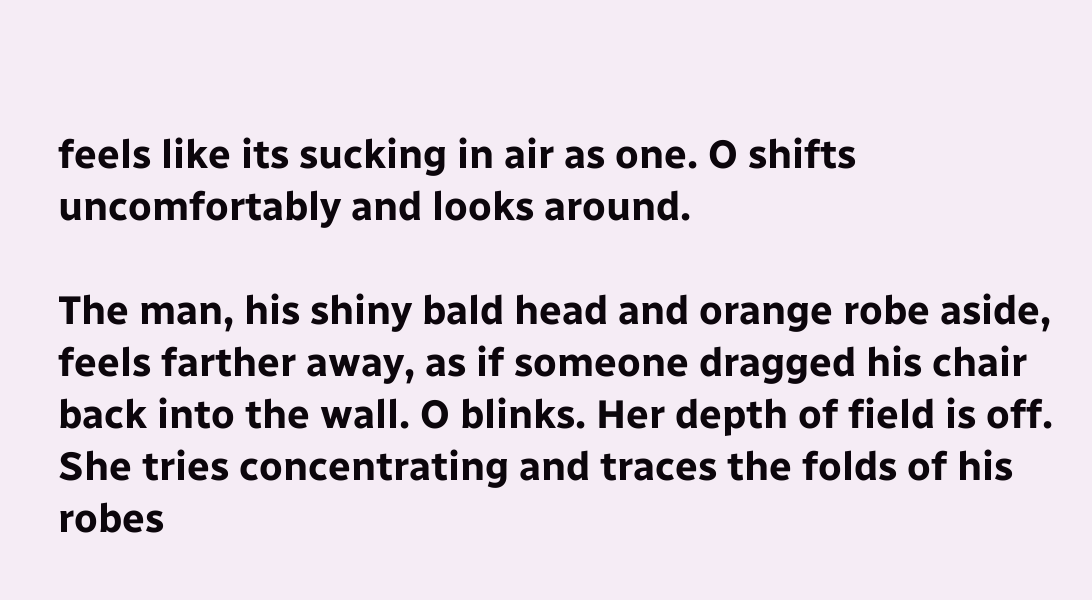feels like its sucking in air as one. O shifts uncomfortably and looks around.

The man, his shiny bald head and orange robe aside, feels farther away, as if someone dragged his chair back into the wall. O blinks. Her depth of field is off. She tries concentrating and traces the folds of his robes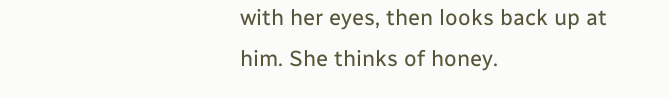with her eyes, then looks back up at him. She thinks of honey.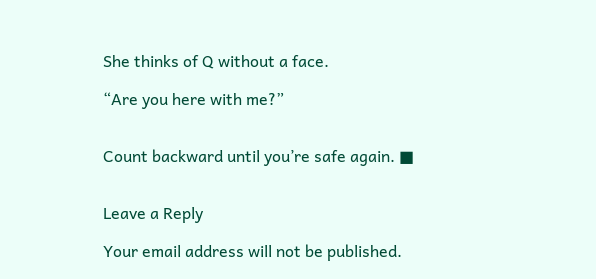She thinks of Q without a face.

“Are you here with me?”


Count backward until you’re safe again. ■


Leave a Reply

Your email address will not be published.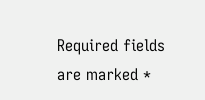Required fields are marked *